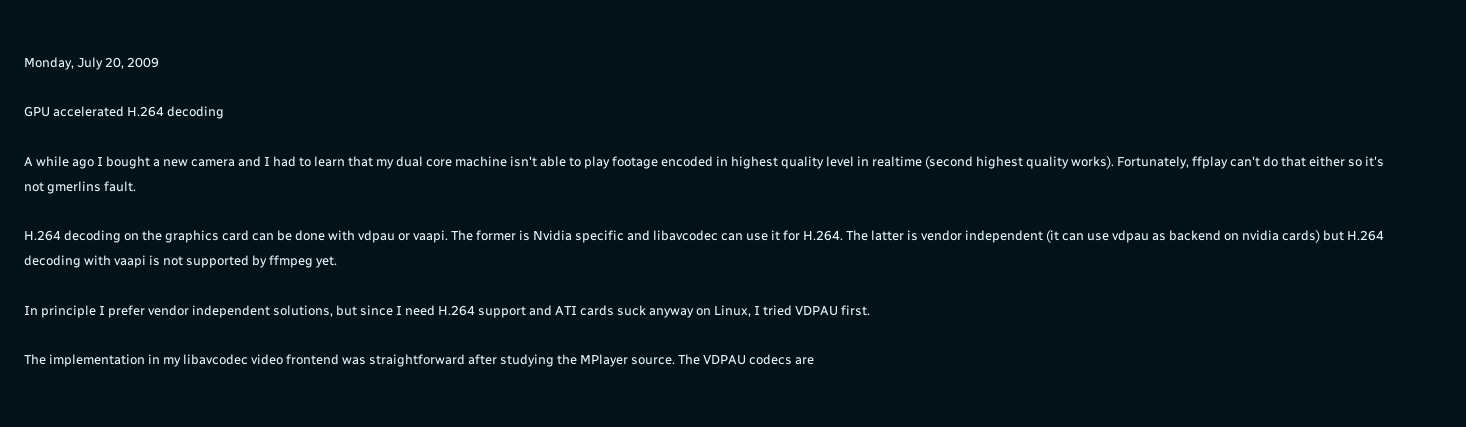Monday, July 20, 2009

GPU accelerated H.264 decoding

A while ago I bought a new camera and I had to learn that my dual core machine isn't able to play footage encoded in highest quality level in realtime (second highest quality works). Fortunately, ffplay can't do that either so it's not gmerlins fault.

H.264 decoding on the graphics card can be done with vdpau or vaapi. The former is Nvidia specific and libavcodec can use it for H.264. The latter is vendor independent (it can use vdpau as backend on nvidia cards) but H.264 decoding with vaapi is not supported by ffmpeg yet.

In principle I prefer vendor independent solutions, but since I need H.264 support and ATI cards suck anyway on Linux, I tried VDPAU first.

The implementation in my libavcodec video frontend was straightforward after studying the MPlayer source. The VDPAU codecs are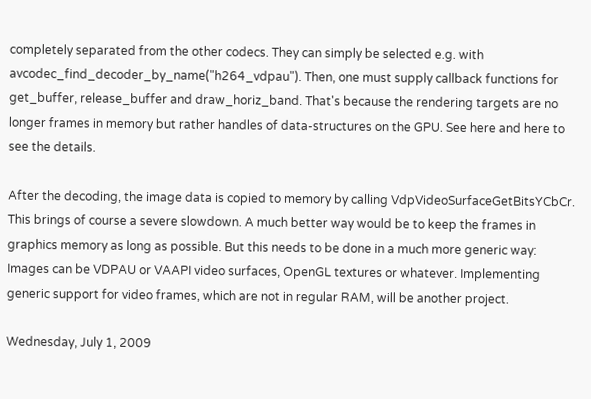completely separated from the other codecs. They can simply be selected e.g. with avcodec_find_decoder_by_name("h264_vdpau"). Then, one must supply callback functions for get_buffer, release_buffer and draw_horiz_band. That's because the rendering targets are no longer frames in memory but rather handles of data-structures on the GPU. See here and here to see the details.

After the decoding, the image data is copied to memory by calling VdpVideoSurfaceGetBitsYCbCr. This brings of course a severe slowdown. A much better way would be to keep the frames in graphics memory as long as possible. But this needs to be done in a much more generic way: Images can be VDPAU or VAAPI video surfaces, OpenGL textures or whatever. Implementing generic support for video frames, which are not in regular RAM, will be another project.

Wednesday, July 1, 2009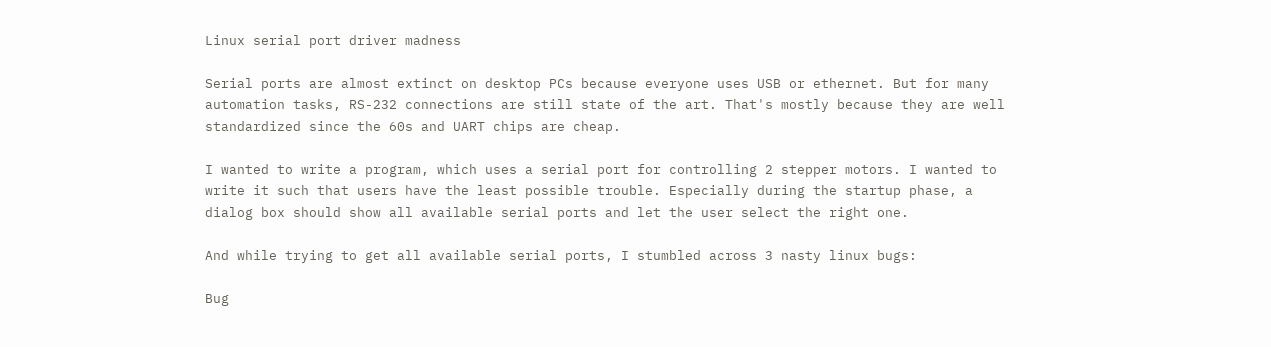Linux serial port driver madness

Serial ports are almost extinct on desktop PCs because everyone uses USB or ethernet. But for many automation tasks, RS-232 connections are still state of the art. That's mostly because they are well standardized since the 60s and UART chips are cheap.

I wanted to write a program, which uses a serial port for controlling 2 stepper motors. I wanted to write it such that users have the least possible trouble. Especially during the startup phase, a dialog box should show all available serial ports and let the user select the right one.

And while trying to get all available serial ports, I stumbled across 3 nasty linux bugs:

Bug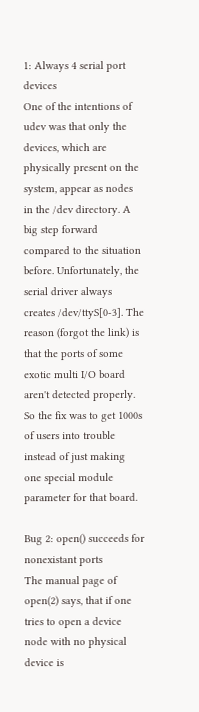1: Always 4 serial port devices
One of the intentions of udev was that only the devices, which are physically present on the system, appear as nodes in the /dev directory. A big step forward compared to the situation before. Unfortunately, the serial driver always creates /dev/ttyS[0-3]. The reason (forgot the link) is that the ports of some exotic multi I/O board aren't detected properly. So the fix was to get 1000s of users into trouble instead of just making one special module parameter for that board.

Bug 2: open() succeeds for nonexistant ports
The manual page of open(2) says, that if one tries to open a device node with no physical device is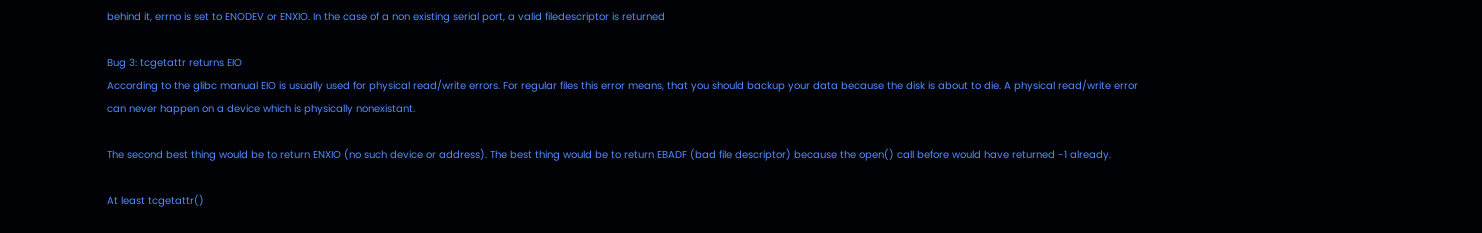behind it, errno is set to ENODEV or ENXIO. In the case of a non existing serial port, a valid filedescriptor is returned

Bug 3: tcgetattr returns EIO
According to the glibc manual EIO is usually used for physical read/write errors. For regular files this error means, that you should backup your data because the disk is about to die. A physical read/write error can never happen on a device which is physically nonexistant.

The second best thing would be to return ENXIO (no such device or address). The best thing would be to return EBADF (bad file descriptor) because the open() call before would have returned -1 already.

At least tcgetattr()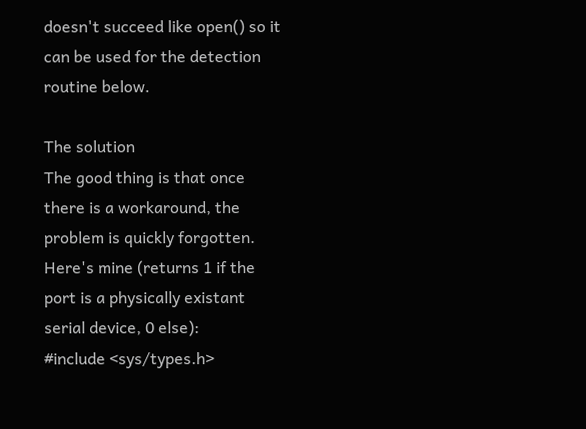doesn't succeed like open() so it can be used for the detection routine below.

The solution
The good thing is that once there is a workaround, the problem is quickly forgotten. Here's mine (returns 1 if the port is a physically existant serial device, 0 else):
#include <sys/types.h>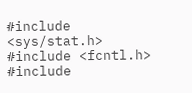#include <sys/stat.h>
#include <fcntl.h>
#include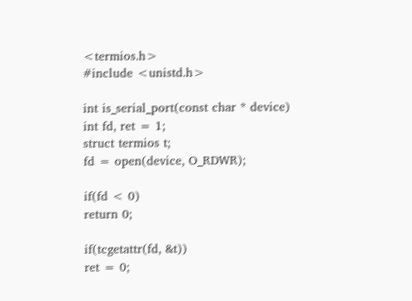<termios.h>
#include <unistd.h>

int is_serial_port(const char * device)
int fd, ret = 1;
struct termios t;
fd = open(device, O_RDWR);

if(fd < 0)
return 0;

if(tcgetattr(fd, &t))
ret = 0;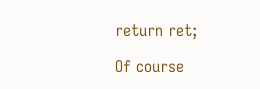return ret;

Of course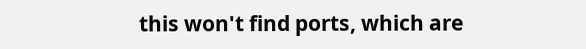this won't find ports, which are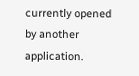currently opened by another application.